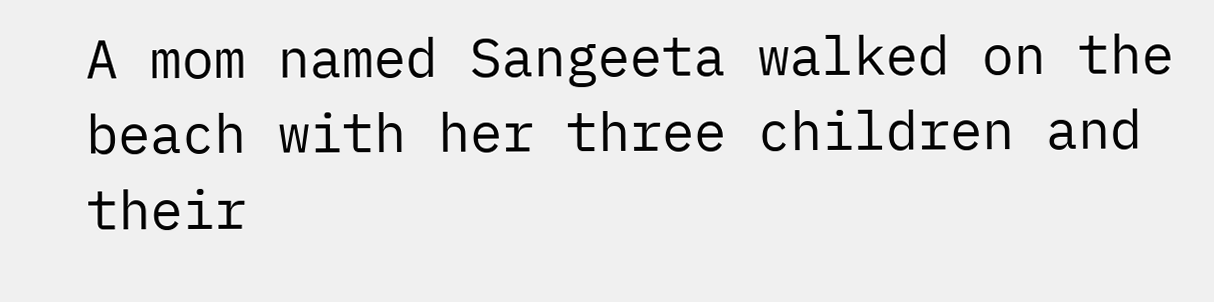A mom named Sangeeta walked on the beach with her three children and their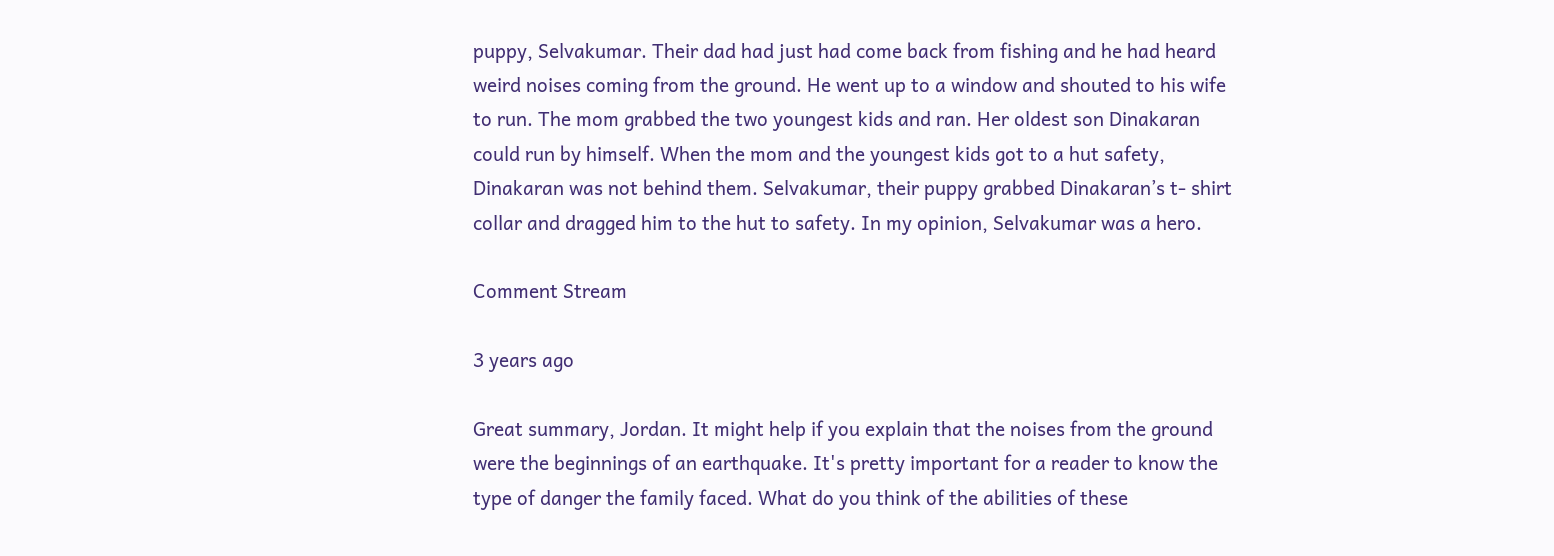puppy, Selvakumar. Their dad had just had come back from fishing and he had heard weird noises coming from the ground. He went up to a window and shouted to his wife to run. The mom grabbed the two youngest kids and ran. Her oldest son Dinakaran could run by himself. When the mom and the youngest kids got to a hut safety, Dinakaran was not behind them. Selvakumar, their puppy grabbed Dinakaran’s t- shirt collar and dragged him to the hut to safety. In my opinion, Selvakumar was a hero.

Comment Stream

3 years ago

Great summary, Jordan. It might help if you explain that the noises from the ground were the beginnings of an earthquake. It's pretty important for a reader to know the type of danger the family faced. What do you think of the abilities of these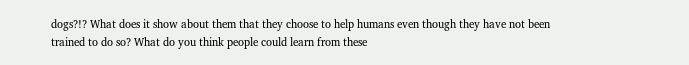dogs?!? What does it show about them that they choose to help humans even though they have not been trained to do so? What do you think people could learn from these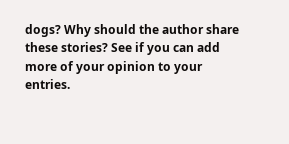dogs? Why should the author share these stories? See if you can add more of your opinion to your entries.